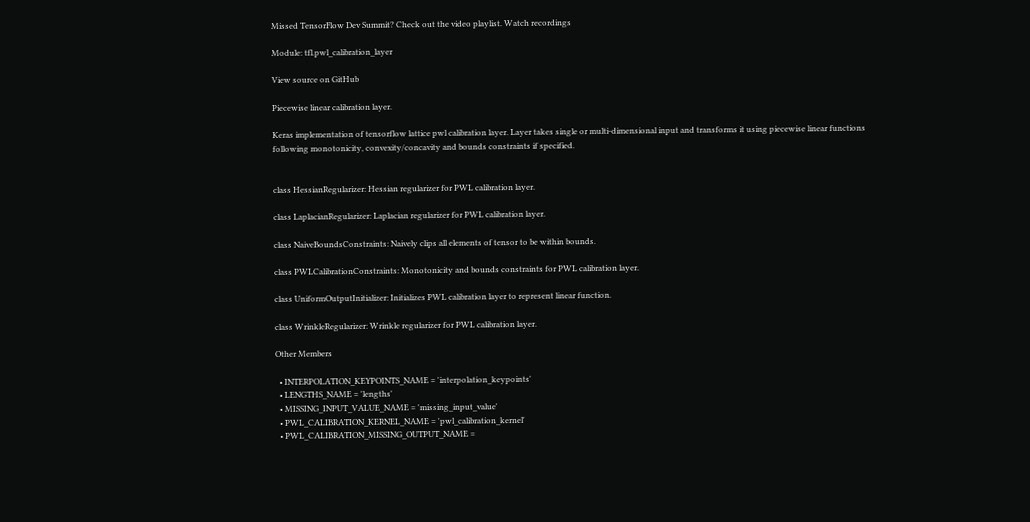Missed TensorFlow Dev Summit? Check out the video playlist. Watch recordings

Module: tfl.pwl_calibration_layer

View source on GitHub

Piecewise linear calibration layer.

Keras implementation of tensorflow lattice pwl calibration layer. Layer takes single or multi-dimensional input and transforms it using piecewise linear functions following monotonicity, convexity/concavity and bounds constraints if specified.


class HessianRegularizer: Hessian regularizer for PWL calibration layer.

class LaplacianRegularizer: Laplacian regularizer for PWL calibration layer.

class NaiveBoundsConstraints: Naively clips all elements of tensor to be within bounds.

class PWLCalibrationConstraints: Monotonicity and bounds constraints for PWL calibration layer.

class UniformOutputInitializer: Initializes PWL calibration layer to represent linear function.

class WrinkleRegularizer: Wrinkle regularizer for PWL calibration layer.

Other Members

  • INTERPOLATION_KEYPOINTS_NAME = 'interpolation_keypoints'
  • LENGTHS_NAME = 'lengths'
  • MISSING_INPUT_VALUE_NAME = 'missing_input_value'
  • PWL_CALIBRATION_KERNEL_NAME = 'pwl_calibration_kernel'
  • PWL_CALIBRATION_MISSING_OUTPUT_NAME =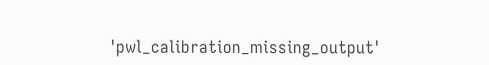'pwl_calibration_missing_output'